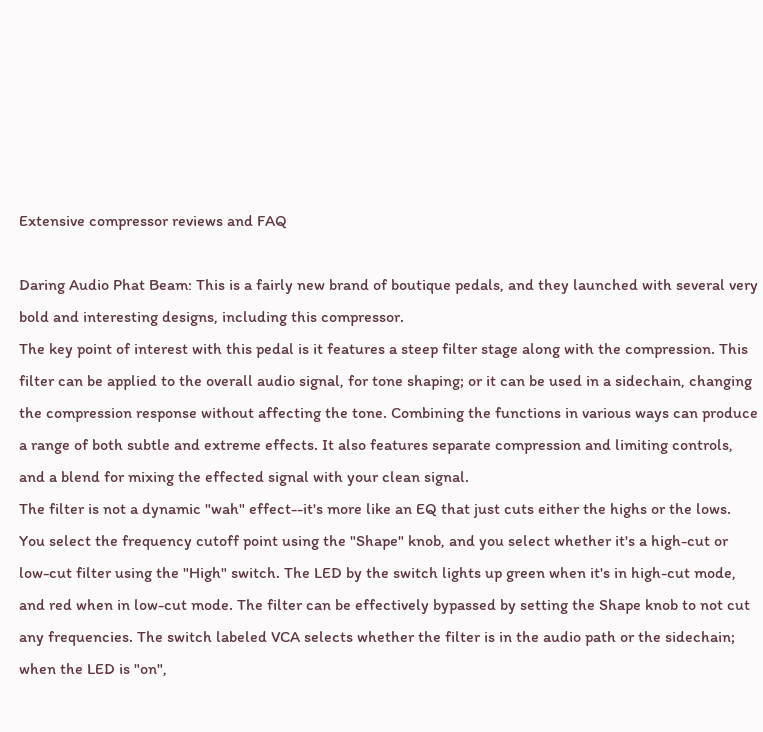Extensive compressor reviews and FAQ

Daring Audio Phat Beam: This is a fairly new brand of boutique pedals, and they launched with several very bold and interesting designs, including this compressor.
The key point of interest with this pedal is it features a steep filter stage along with the compression. This filter can be applied to the overall audio signal, for tone shaping; or it can be used in a sidechain, changing the compression response without affecting the tone. Combining the functions in various ways can produce a range of both subtle and extreme effects. It also features separate compression and limiting controls, and a blend for mixing the effected signal with your clean signal.
The filter is not a dynamic "wah" effect--it's more like an EQ that just cuts either the highs or the lows. You select the frequency cutoff point using the "Shape" knob, and you select whether it's a high-cut or low-cut filter using the "High" switch. The LED by the switch lights up green when it's in high-cut mode, and red when in low-cut mode. The filter can be effectively bypassed by setting the Shape knob to not cut any frequencies. The switch labeled VCA selects whether the filter is in the audio path or the sidechain; when the LED is "on",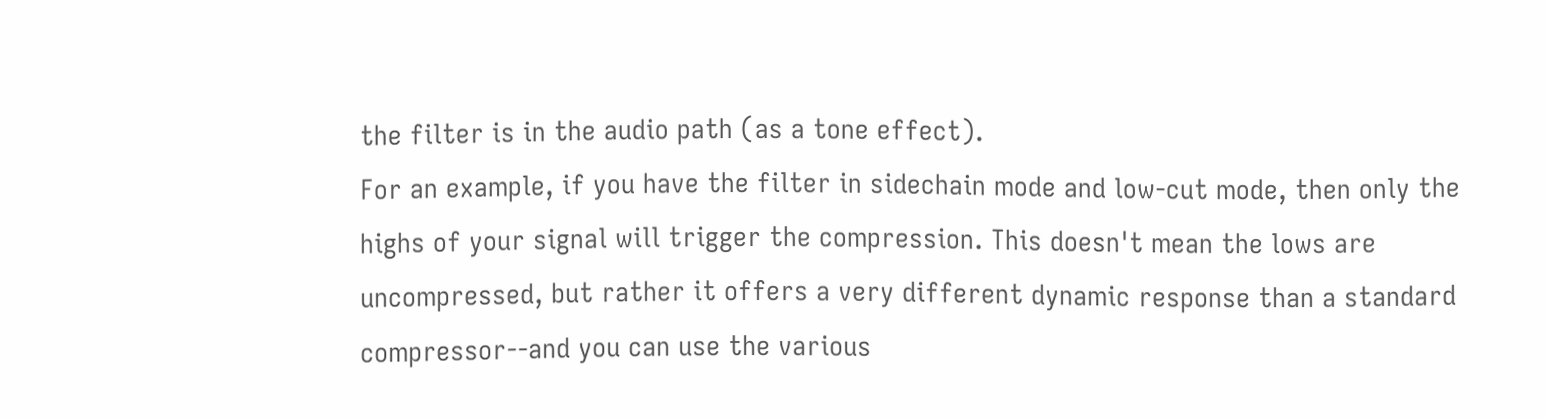the filter is in the audio path (as a tone effect).
For an example, if you have the filter in sidechain mode and low-cut mode, then only the highs of your signal will trigger the compression. This doesn't mean the lows are uncompressed, but rather it offers a very different dynamic response than a standard compressor--and you can use the various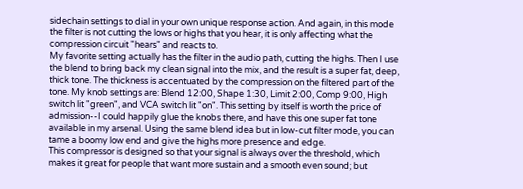sidechain settings to dial in your own unique response action. And again, in this mode the filter is not cutting the lows or highs that you hear, it is only affecting what the compression circuit "hears" and reacts to.
My favorite setting actually has the filter in the audio path, cutting the highs. Then I use the blend to bring back my clean signal into the mix, and the result is a super fat, deep, thick tone. The thickness is accentuated by the compression on the filtered part of the tone. My knob settings are: Blend 12:00, Shape 1:30, Limit 2:00, Comp 9:00, High switch lit "green", and VCA switch lit "on". This setting by itself is worth the price of admission--I could happily glue the knobs there, and have this one super fat tone available in my arsenal. Using the same blend idea but in low-cut filter mode, you can tame a boomy low end and give the highs more presence and edge.
This compressor is designed so that your signal is always over the threshold, which makes it great for people that want more sustain and a smooth even sound; but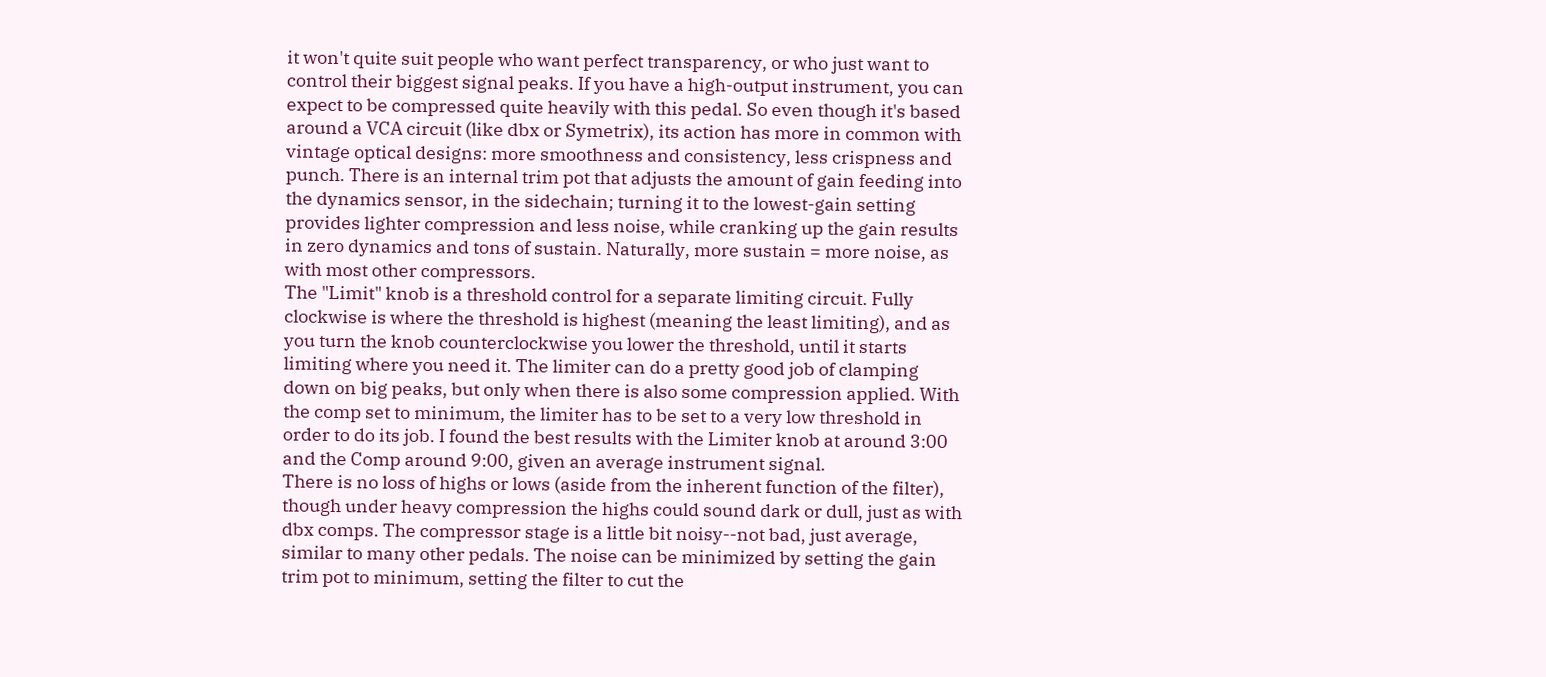it won't quite suit people who want perfect transparency, or who just want to control their biggest signal peaks. If you have a high-output instrument, you can expect to be compressed quite heavily with this pedal. So even though it's based around a VCA circuit (like dbx or Symetrix), its action has more in common with vintage optical designs: more smoothness and consistency, less crispness and punch. There is an internal trim pot that adjusts the amount of gain feeding into the dynamics sensor, in the sidechain; turning it to the lowest-gain setting provides lighter compression and less noise, while cranking up the gain results in zero dynamics and tons of sustain. Naturally, more sustain = more noise, as with most other compressors.
The "Limit" knob is a threshold control for a separate limiting circuit. Fully clockwise is where the threshold is highest (meaning the least limiting), and as you turn the knob counterclockwise you lower the threshold, until it starts limiting where you need it. The limiter can do a pretty good job of clamping down on big peaks, but only when there is also some compression applied. With the comp set to minimum, the limiter has to be set to a very low threshold in order to do its job. I found the best results with the Limiter knob at around 3:00 and the Comp around 9:00, given an average instrument signal.
There is no loss of highs or lows (aside from the inherent function of the filter), though under heavy compression the highs could sound dark or dull, just as with dbx comps. The compressor stage is a little bit noisy--not bad, just average, similar to many other pedals. The noise can be minimized by setting the gain trim pot to minimum, setting the filter to cut the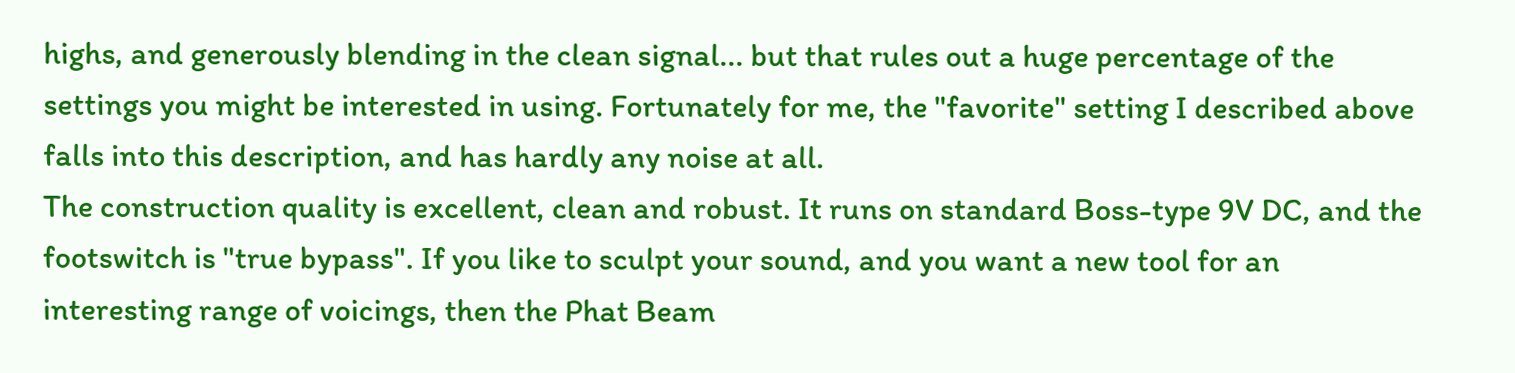highs, and generously blending in the clean signal... but that rules out a huge percentage of the settings you might be interested in using. Fortunately for me, the "favorite" setting I described above falls into this description, and has hardly any noise at all.
The construction quality is excellent, clean and robust. It runs on standard Boss-type 9V DC, and the footswitch is "true bypass". If you like to sculpt your sound, and you want a new tool for an interesting range of voicings, then the Phat Beam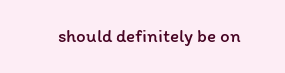should definitely be on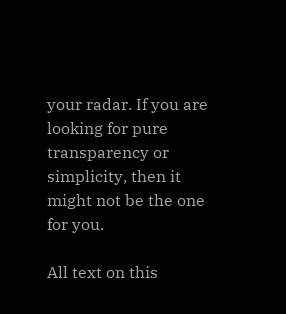your radar. If you are looking for pure transparency or simplicity, then it might not be the one for you.

All text on this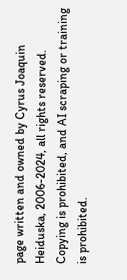page written and owned by Cyrus Joaquin Heiduska, 2006-2024, all rights reserved.
Copying is prohibited, and AI scraping or training is prohibited.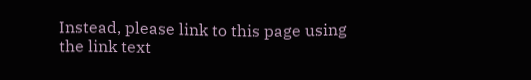Instead, please link to this page using the link text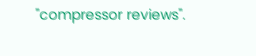"compressor reviews".